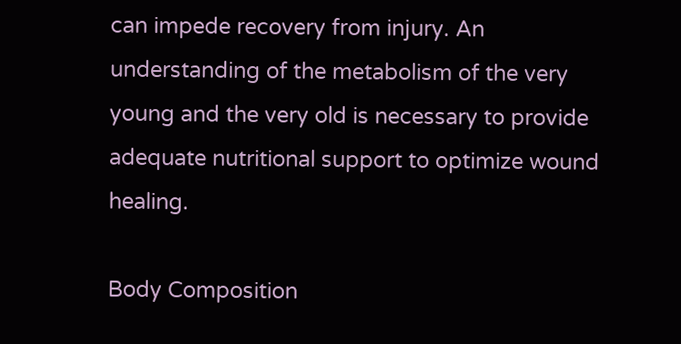can impede recovery from injury. An understanding of the metabolism of the very young and the very old is necessary to provide adequate nutritional support to optimize wound healing.

Body Composition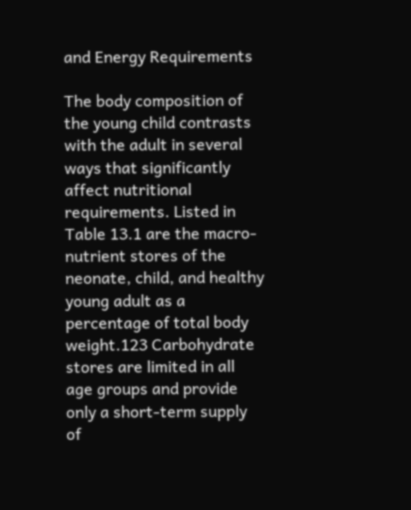and Energy Requirements

The body composition of the young child contrasts with the adult in several ways that significantly affect nutritional requirements. Listed in Table 13.1 are the macro-nutrient stores of the neonate, child, and healthy young adult as a percentage of total body weight.123 Carbohydrate stores are limited in all age groups and provide only a short-term supply of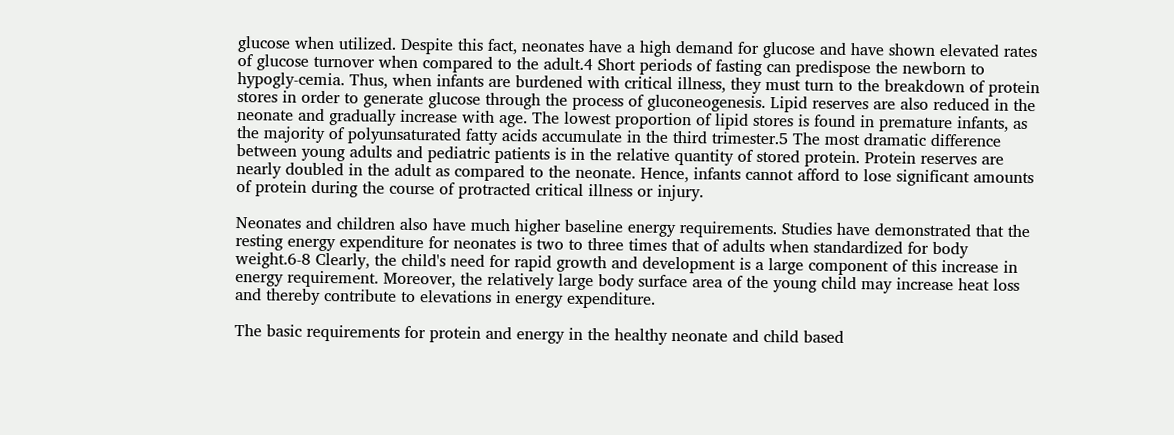glucose when utilized. Despite this fact, neonates have a high demand for glucose and have shown elevated rates of glucose turnover when compared to the adult.4 Short periods of fasting can predispose the newborn to hypogly-cemia. Thus, when infants are burdened with critical illness, they must turn to the breakdown of protein stores in order to generate glucose through the process of gluconeogenesis. Lipid reserves are also reduced in the neonate and gradually increase with age. The lowest proportion of lipid stores is found in premature infants, as the majority of polyunsaturated fatty acids accumulate in the third trimester.5 The most dramatic difference between young adults and pediatric patients is in the relative quantity of stored protein. Protein reserves are nearly doubled in the adult as compared to the neonate. Hence, infants cannot afford to lose significant amounts of protein during the course of protracted critical illness or injury.

Neonates and children also have much higher baseline energy requirements. Studies have demonstrated that the resting energy expenditure for neonates is two to three times that of adults when standardized for body weight.6-8 Clearly, the child's need for rapid growth and development is a large component of this increase in energy requirement. Moreover, the relatively large body surface area of the young child may increase heat loss and thereby contribute to elevations in energy expenditure.

The basic requirements for protein and energy in the healthy neonate and child based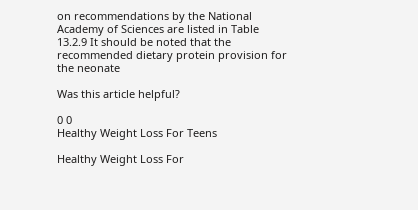on recommendations by the National Academy of Sciences are listed in Table 13.2.9 It should be noted that the recommended dietary protein provision for the neonate

Was this article helpful?

0 0
Healthy Weight Loss For Teens

Healthy Weight Loss For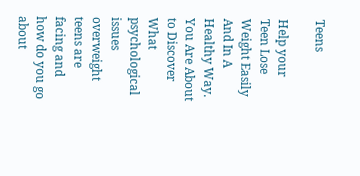Teens

Help your Teen Lose Weight Easily And In A Healthy Way. You Are About to Discover What psychological issues overweight teens are facing and how do you go about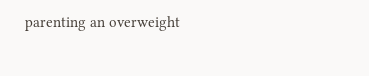parenting an overweight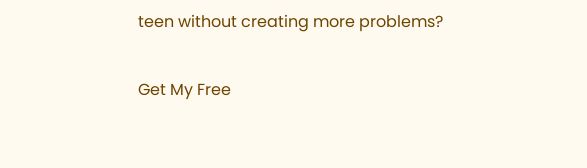teen without creating more problems?

Get My Free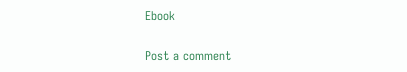Ebook

Post a comment